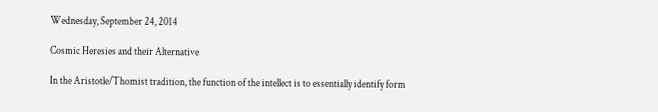Wednesday, September 24, 2014

Cosmic Heresies and their Alternative

In the Aristotle/Thomist tradition, the function of the intellect is to essentially identify form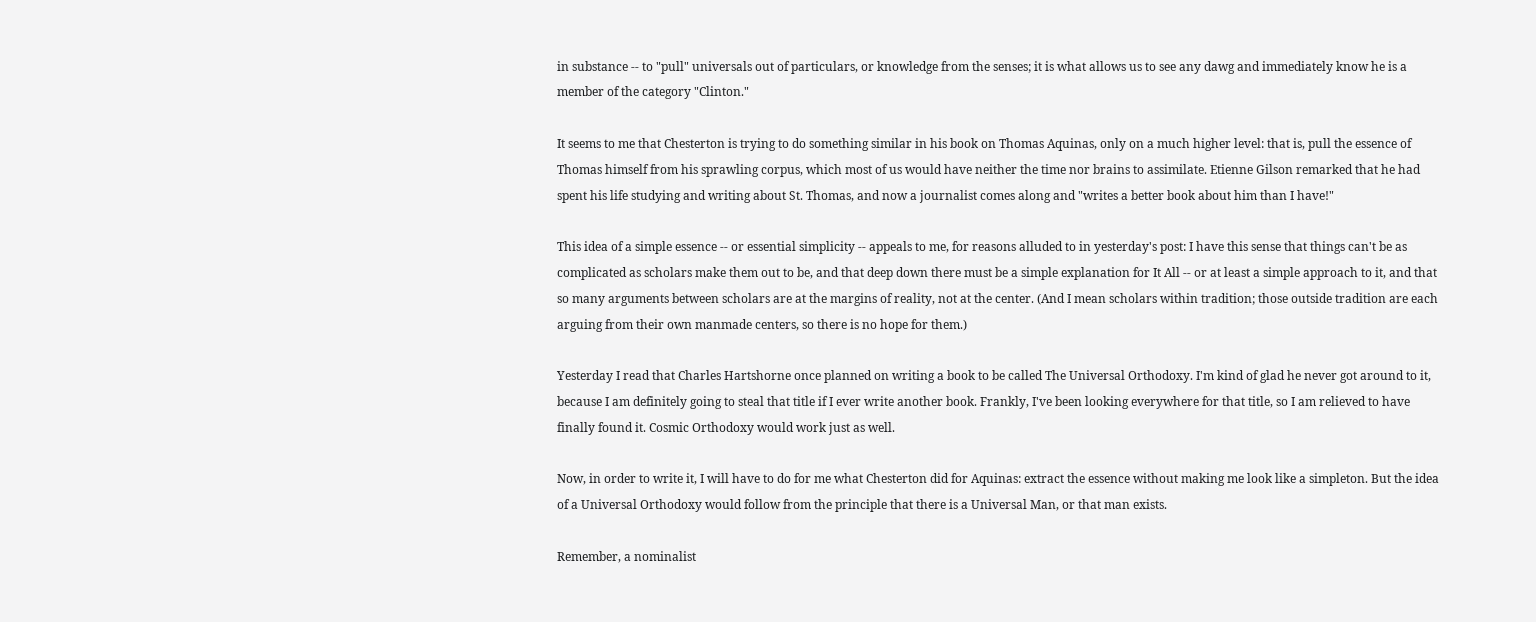in substance -- to "pull" universals out of particulars, or knowledge from the senses; it is what allows us to see any dawg and immediately know he is a member of the category "Clinton."

It seems to me that Chesterton is trying to do something similar in his book on Thomas Aquinas, only on a much higher level: that is, pull the essence of Thomas himself from his sprawling corpus, which most of us would have neither the time nor brains to assimilate. Etienne Gilson remarked that he had spent his life studying and writing about St. Thomas, and now a journalist comes along and "writes a better book about him than I have!"

This idea of a simple essence -- or essential simplicity -- appeals to me, for reasons alluded to in yesterday's post: I have this sense that things can't be as complicated as scholars make them out to be, and that deep down there must be a simple explanation for It All -- or at least a simple approach to it, and that so many arguments between scholars are at the margins of reality, not at the center. (And I mean scholars within tradition; those outside tradition are each arguing from their own manmade centers, so there is no hope for them.)

Yesterday I read that Charles Hartshorne once planned on writing a book to be called The Universal Orthodoxy. I'm kind of glad he never got around to it, because I am definitely going to steal that title if I ever write another book. Frankly, I've been looking everywhere for that title, so I am relieved to have finally found it. Cosmic Orthodoxy would work just as well.

Now, in order to write it, I will have to do for me what Chesterton did for Aquinas: extract the essence without making me look like a simpleton. But the idea of a Universal Orthodoxy would follow from the principle that there is a Universal Man, or that man exists.

Remember, a nominalist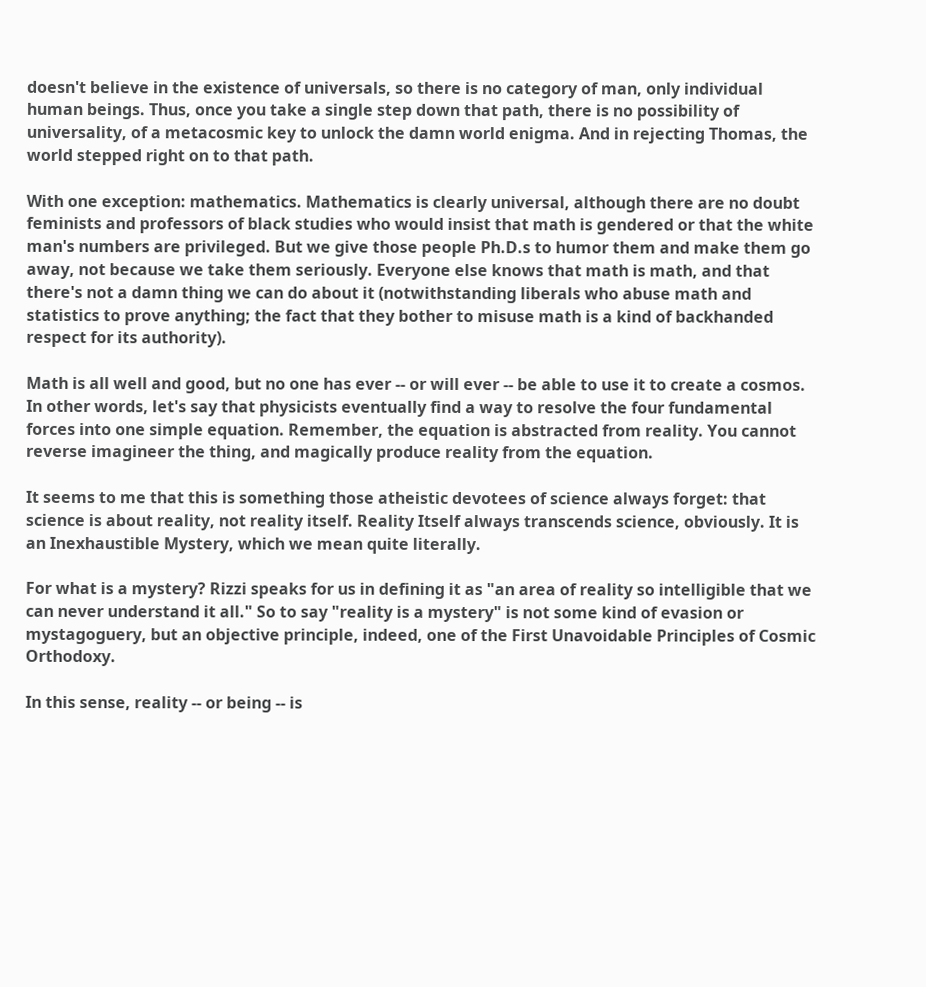doesn't believe in the existence of universals, so there is no category of man, only individual human beings. Thus, once you take a single step down that path, there is no possibility of universality, of a metacosmic key to unlock the damn world enigma. And in rejecting Thomas, the world stepped right on to that path.

With one exception: mathematics. Mathematics is clearly universal, although there are no doubt feminists and professors of black studies who would insist that math is gendered or that the white man's numbers are privileged. But we give those people Ph.D.s to humor them and make them go away, not because we take them seriously. Everyone else knows that math is math, and that there's not a damn thing we can do about it (notwithstanding liberals who abuse math and statistics to prove anything; the fact that they bother to misuse math is a kind of backhanded respect for its authority).

Math is all well and good, but no one has ever -- or will ever -- be able to use it to create a cosmos. In other words, let's say that physicists eventually find a way to resolve the four fundamental forces into one simple equation. Remember, the equation is abstracted from reality. You cannot reverse imagineer the thing, and magically produce reality from the equation.

It seems to me that this is something those atheistic devotees of science always forget: that science is about reality, not reality itself. Reality Itself always transcends science, obviously. It is an Inexhaustible Mystery, which we mean quite literally.

For what is a mystery? Rizzi speaks for us in defining it as "an area of reality so intelligible that we can never understand it all." So to say "reality is a mystery" is not some kind of evasion or mystagoguery, but an objective principle, indeed, one of the First Unavoidable Principles of Cosmic Orthodoxy.

In this sense, reality -- or being -- is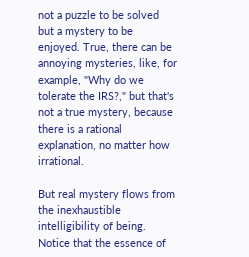not a puzzle to be solved but a mystery to be enjoyed. True, there can be annoying mysteries, like, for example, "Why do we tolerate the IRS?," but that's not a true mystery, because there is a rational explanation, no matter how irrational.

But real mystery flows from the inexhaustible intelligibility of being. Notice that the essence of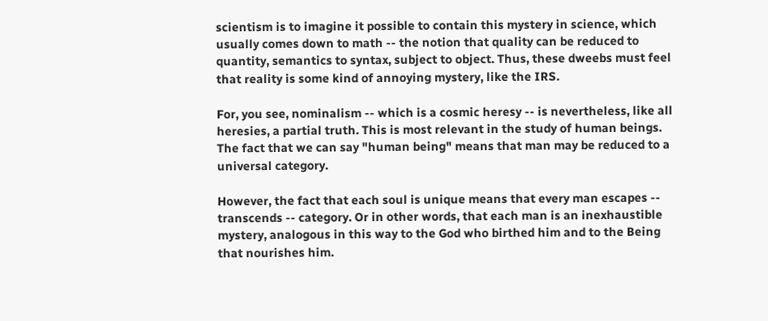scientism is to imagine it possible to contain this mystery in science, which usually comes down to math -- the notion that quality can be reduced to quantity, semantics to syntax, subject to object. Thus, these dweebs must feel that reality is some kind of annoying mystery, like the IRS.

For, you see, nominalism -- which is a cosmic heresy -- is nevertheless, like all heresies, a partial truth. This is most relevant in the study of human beings. The fact that we can say "human being" means that man may be reduced to a universal category.

However, the fact that each soul is unique means that every man escapes -- transcends -- category. Or in other words, that each man is an inexhaustible mystery, analogous in this way to the God who birthed him and to the Being that nourishes him.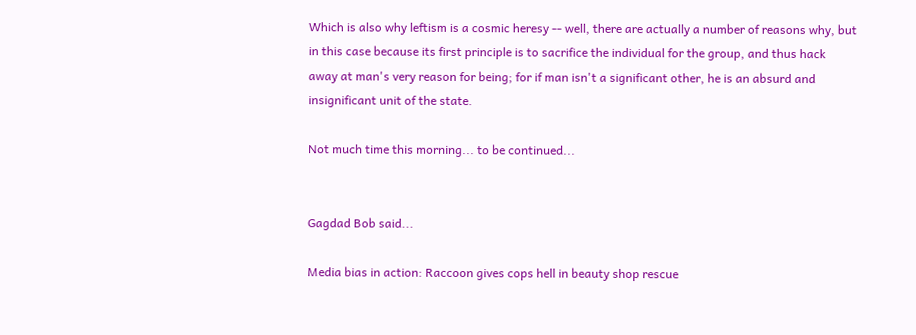Which is also why leftism is a cosmic heresy -- well, there are actually a number of reasons why, but in this case because its first principle is to sacrifice the individual for the group, and thus hack away at man's very reason for being; for if man isn't a significant other, he is an absurd and insignificant unit of the state.

Not much time this morning... to be continued...


Gagdad Bob said...

Media bias in action: Raccoon gives cops hell in beauty shop rescue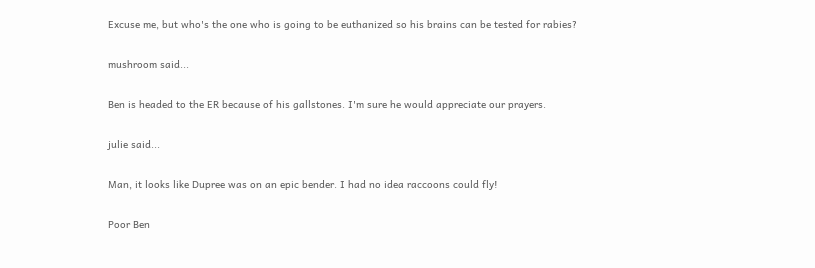Excuse me, but who's the one who is going to be euthanized so his brains can be tested for rabies?

mushroom said...

Ben is headed to the ER because of his gallstones. I'm sure he would appreciate our prayers.

julie said...

Man, it looks like Dupree was on an epic bender. I had no idea raccoons could fly!

Poor Ben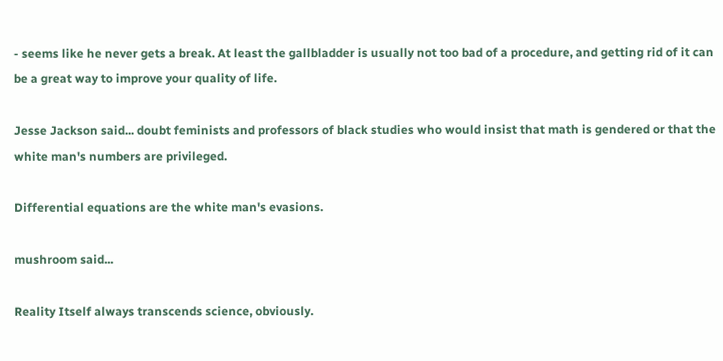- seems like he never gets a break. At least the gallbladder is usually not too bad of a procedure, and getting rid of it can be a great way to improve your quality of life.

Jesse Jackson said... doubt feminists and professors of black studies who would insist that math is gendered or that the white man's numbers are privileged.

Differential equations are the white man's evasions.

mushroom said...

Reality Itself always transcends science, obviously.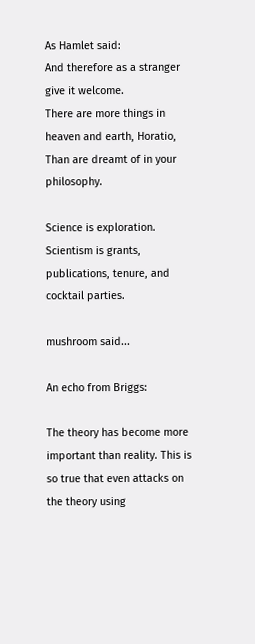As Hamlet said:
And therefore as a stranger give it welcome.
There are more things in heaven and earth, Horatio,
Than are dreamt of in your philosophy.

Science is exploration. Scientism is grants, publications, tenure, and cocktail parties.

mushroom said...

An echo from Briggs:

The theory has become more important than reality. This is so true that even attacks on the theory using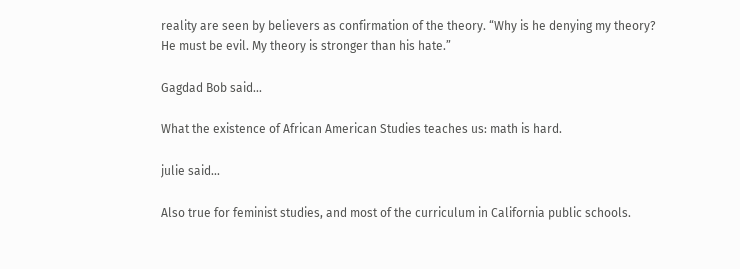reality are seen by believers as confirmation of the theory. “Why is he denying my theory? He must be evil. My theory is stronger than his hate.”

Gagdad Bob said...

What the existence of African American Studies teaches us: math is hard.

julie said...

Also true for feminist studies, and most of the curriculum in California public schools.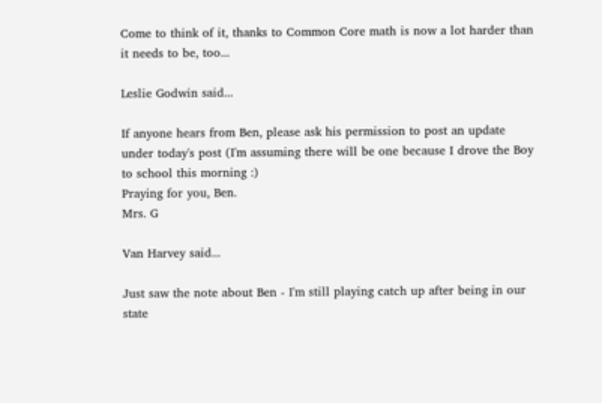Come to think of it, thanks to Common Core math is now a lot harder than it needs to be, too...

Leslie Godwin said...

If anyone hears from Ben, please ask his permission to post an update under today's post (I'm assuming there will be one because I drove the Boy to school this morning :)
Praying for you, Ben.
Mrs. G

Van Harvey said...

Just saw the note about Ben - I'm still playing catch up after being in our state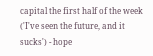capital the first half of the week ('I've seen the future, and it sucks') - hope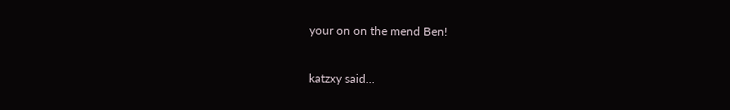your on on the mend Ben!

katzxy said...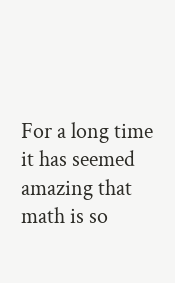For a long time it has seemed amazing that math is so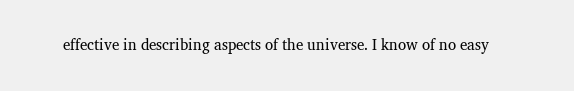effective in describing aspects of the universe. I know of no easy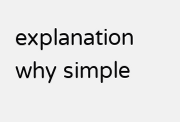explanation why simple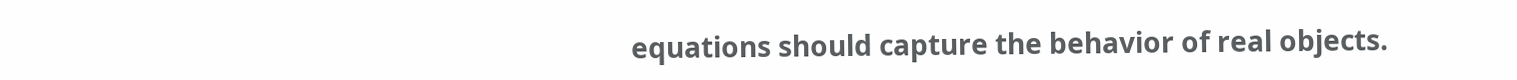equations should capture the behavior of real objects.